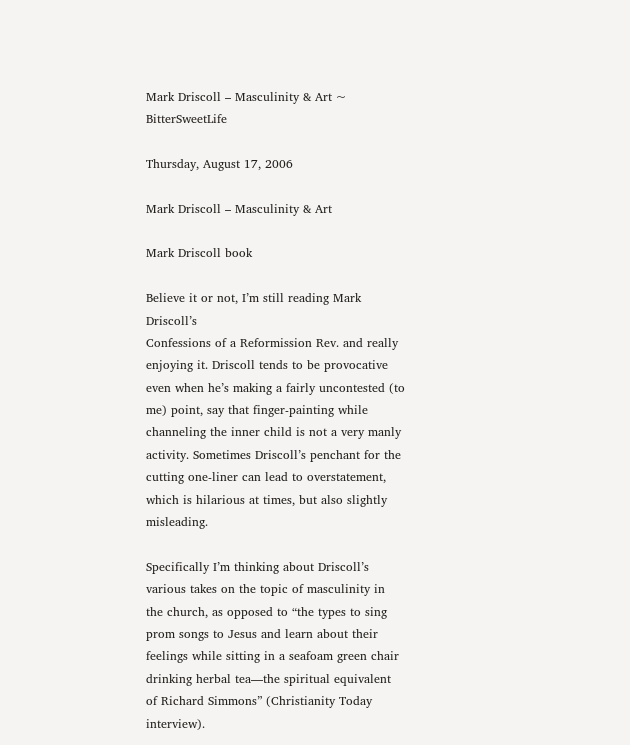Mark Driscoll – Masculinity & Art ~ BitterSweetLife

Thursday, August 17, 2006

Mark Driscoll – Masculinity & Art

Mark Driscoll book

Believe it or not, I’m still reading Mark Driscoll’s
Confessions of a Reformission Rev. and really enjoying it. Driscoll tends to be provocative even when he’s making a fairly uncontested (to me) point, say that finger-painting while channeling the inner child is not a very manly activity. Sometimes Driscoll’s penchant for the cutting one-liner can lead to overstatement, which is hilarious at times, but also slightly misleading.

Specifically I’m thinking about Driscoll’s various takes on the topic of masculinity in the church, as opposed to “the types to sing prom songs to Jesus and learn about their feelings while sitting in a seafoam green chair drinking herbal tea—the spiritual equivalent of Richard Simmons” (Christianity Today interview).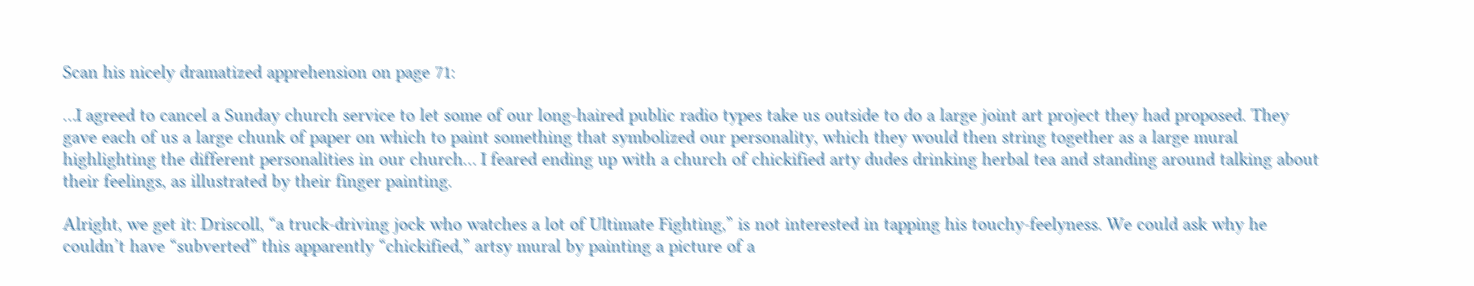Scan his nicely dramatized apprehension on page 71:

…I agreed to cancel a Sunday church service to let some of our long-haired public radio types take us outside to do a large joint art project they had proposed. They gave each of us a large chunk of paper on which to paint something that symbolized our personality, which they would then string together as a large mural highlighting the different personalities in our church… I feared ending up with a church of chickified arty dudes drinking herbal tea and standing around talking about their feelings, as illustrated by their finger painting.

Alright, we get it: Driscoll, “a truck-driving jock who watches a lot of Ultimate Fighting,” is not interested in tapping his touchy-feelyness. We could ask why he couldn’t have “subverted” this apparently “chickified,” artsy mural by painting a picture of a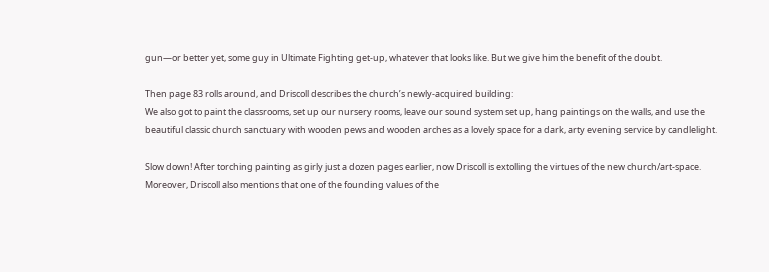gun—or better yet, some guy in Ultimate Fighting get-up, whatever that looks like. But we give him the benefit of the doubt.

Then page 83 rolls around, and Driscoll describes the church’s newly-acquired building:
We also got to paint the classrooms, set up our nursery rooms, leave our sound system set up, hang paintings on the walls, and use the beautiful classic church sanctuary with wooden pews and wooden arches as a lovely space for a dark, arty evening service by candlelight.

Slow down! After torching painting as girly just a dozen pages earlier, now Driscoll is extolling the virtues of the new church/art-space. Moreover, Driscoll also mentions that one of the founding values of the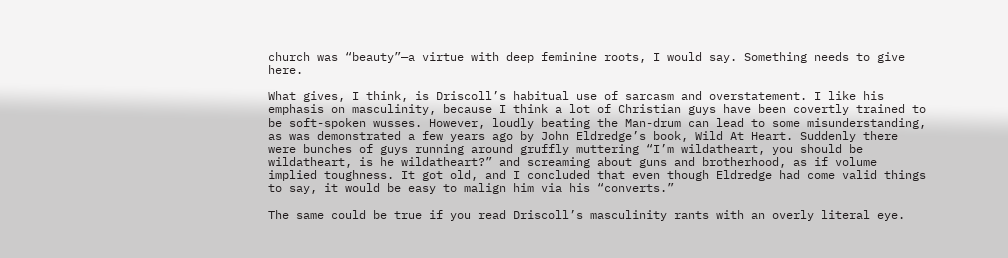church was “beauty”—a virtue with deep feminine roots, I would say. Something needs to give here.

What gives, I think, is Driscoll’s habitual use of sarcasm and overstatement. I like his emphasis on masculinity, because I think a lot of Christian guys have been covertly trained to be soft-spoken wusses. However, loudly beating the Man-drum can lead to some misunderstanding, as was demonstrated a few years ago by John Eldredge’s book, Wild At Heart. Suddenly there were bunches of guys running around gruffly muttering “I’m wildatheart, you should be wildatheart, is he wildatheart?” and screaming about guns and brotherhood, as if volume implied toughness. It got old, and I concluded that even though Eldredge had come valid things to say, it would be easy to malign him via his “converts.”

The same could be true if you read Driscoll’s masculinity rants with an overly literal eye.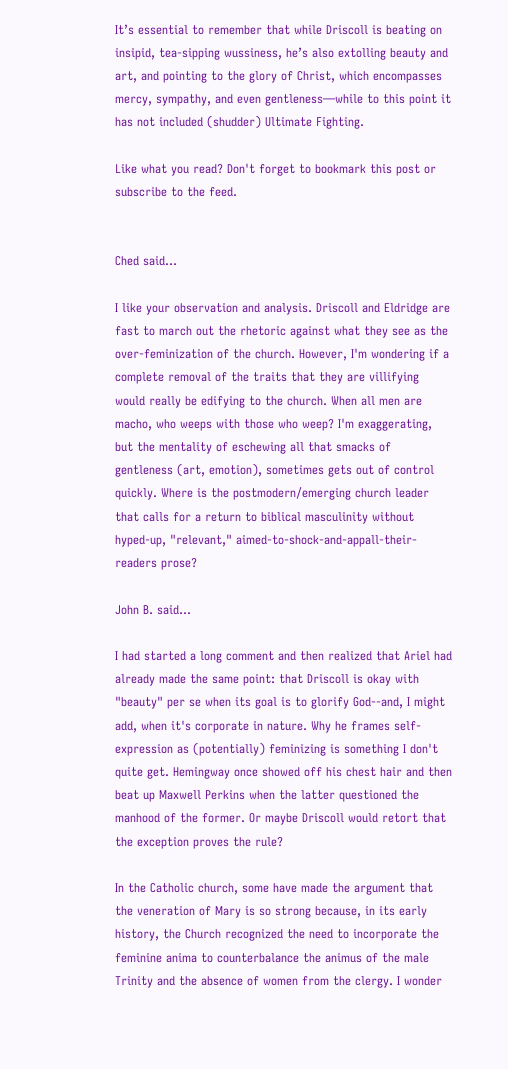It’s essential to remember that while Driscoll is beating on insipid, tea-sipping wussiness, he’s also extolling beauty and art, and pointing to the glory of Christ, which encompasses mercy, sympathy, and even gentleness—while to this point it has not included (shudder) Ultimate Fighting.

Like what you read? Don't forget to bookmark this post or subscribe to the feed.


Ched said...

I like your observation and analysis. Driscoll and Eldridge are fast to march out the rhetoric against what they see as the over-feminization of the church. However, I'm wondering if a complete removal of the traits that they are villifying would really be edifying to the church. When all men are macho, who weeps with those who weep? I'm exaggerating, but the mentality of eschewing all that smacks of gentleness (art, emotion), sometimes gets out of control quickly. Where is the postmodern/emerging church leader that calls for a return to biblical masculinity without hyped-up, "relevant," aimed-to-shock-and-appall-their-readers prose?

John B. said...

I had started a long comment and then realized that Ariel had already made the same point: that Driscoll is okay with "beauty" per se when its goal is to glorify God--and, I might add, when it's corporate in nature. Why he frames self-expression as (potentially) feminizing is something I don't quite get. Hemingway once showed off his chest hair and then beat up Maxwell Perkins when the latter questioned the manhood of the former. Or maybe Driscoll would retort that the exception proves the rule?

In the Catholic church, some have made the argument that the veneration of Mary is so strong because, in its early history, the Church recognized the need to incorporate the feminine anima to counterbalance the animus of the male Trinity and the absence of women from the clergy. I wonder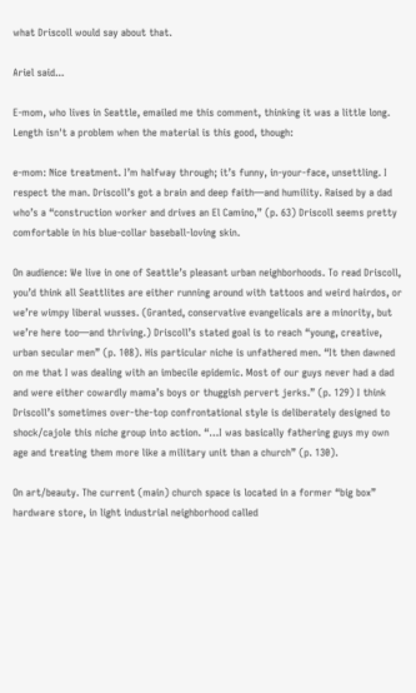what Driscoll would say about that.

Ariel said...

E-mom, who lives in Seattle, emailed me this comment, thinking it was a little long. Length isn't a problem when the material is this good, though:

e-mom: Nice treatment. I’m halfway through; it’s funny, in-your-face, unsettling. I respect the man. Driscoll’s got a brain and deep faith—and humility. Raised by a dad who’s a “construction worker and drives an El Camino,” (p. 63) Driscoll seems pretty comfortable in his blue-collar baseball-loving skin.

On audience: We live in one of Seattle’s pleasant urban neighborhoods. To read Driscoll, you’d think all Seattlites are either running around with tattoos and weird hairdos, or we’re wimpy liberal wusses. (Granted, conservative evangelicals are a minority, but we’re here too—and thriving.) Driscoll’s stated goal is to reach “young, creative, urban secular men” (p. 108). His particular niche is unfathered men. “It then dawned on me that I was dealing with an imbecile epidemic. Most of our guys never had a dad and were either cowardly mama’s boys or thuggish pervert jerks.” (p. 129) I think Driscoll’s sometimes over-the-top confrontational style is deliberately designed to shock/cajole this niche group into action. “…I was basically fathering guys my own age and treating them more like a military unit than a church” (p. 130).

On art/beauty. The current (main) church space is located in a former “big box” hardware store, in light industrial neighborhood called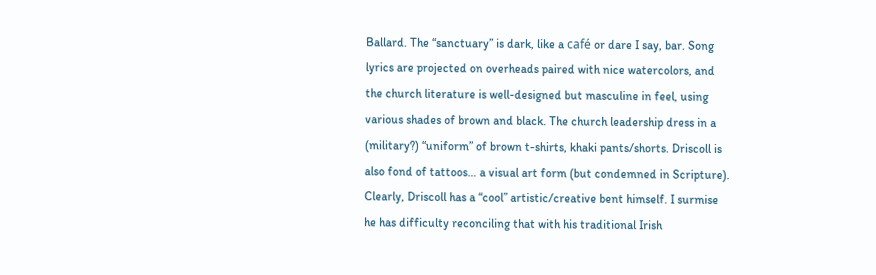Ballard. The “sanctuary” is dark, like a café or dare I say, bar. Song lyrics are projected on overheads paired with nice watercolors, and the church literature is well-designed but masculine in feel, using various shades of brown and black. The church leadership dress in a (military?) “uniform” of brown t-shirts, khaki pants/shorts. Driscoll is also fond of tattoos… a visual art form (but condemned in Scripture). Clearly, Driscoll has a “cool” artistic/creative bent himself. I surmise he has difficulty reconciling that with his traditional Irish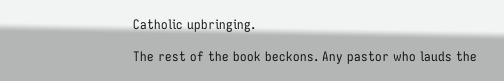Catholic upbringing.

The rest of the book beckons. Any pastor who lauds the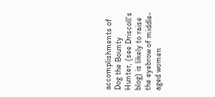accomplishments of Dog the Bounty Hunter, (see Driscoll’s blog) is likely to raise the eyebrow of middle-aged women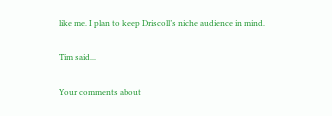like me. I plan to keep Driscoll’s niche audience in mind.

Tim said...

Your comments about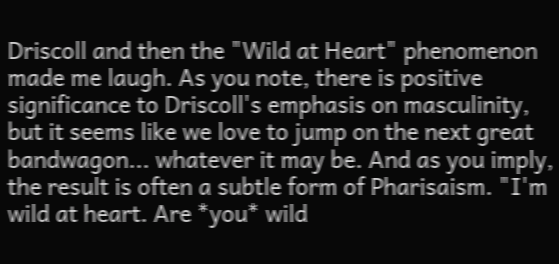Driscoll and then the "Wild at Heart" phenomenon made me laugh. As you note, there is positive significance to Driscoll's emphasis on masculinity, but it seems like we love to jump on the next great bandwagon... whatever it may be. And as you imply, the result is often a subtle form of Pharisaism. "I'm wild at heart. Are *you* wild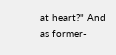at heart?" And as former-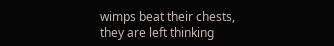wimps beat their chests, they are left thinking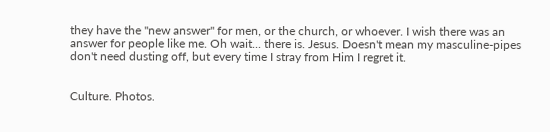they have the "new answer" for men, or the church, or whoever. I wish there was an answer for people like me. Oh wait... there is. Jesus. Doesn't mean my masculine-pipes don't need dusting off, but every time I stray from Him I regret it.


Culture. Photos.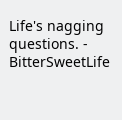Life's nagging questions. - BitterSweetLife